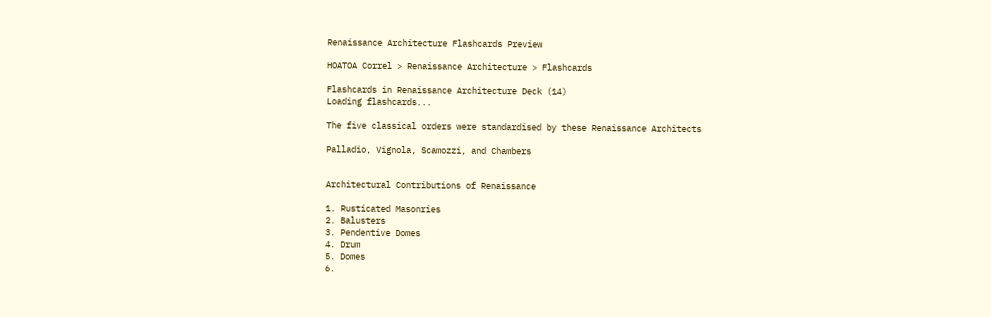Renaissance Architecture Flashcards Preview

HOATOA Correl > Renaissance Architecture > Flashcards

Flashcards in Renaissance Architecture Deck (14)
Loading flashcards...

The five classical orders were standardised by these Renaissance Architects

Palladio, Vignola, Scamozzi, and Chambers


Architectural Contributions of Renaissance

1. Rusticated Masonries
2. Balusters
3. Pendentive Domes
4. Drum
5. Domes
6.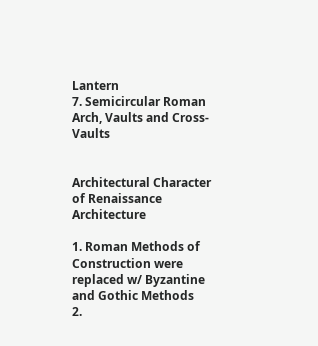Lantern
7. Semicircular Roman Arch, Vaults and Cross-Vaults


Architectural Character of Renaissance Architecture

1. Roman Methods of Construction were replaced w/ Byzantine and Gothic Methods
2.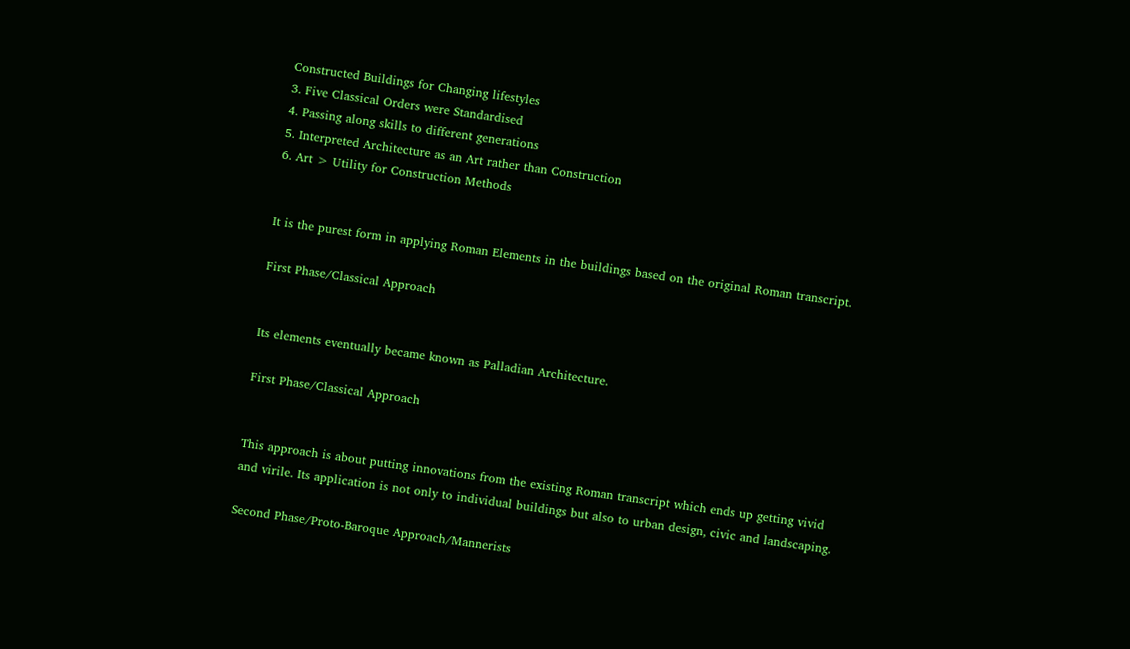Constructed Buildings for Changing lifestyles
3. Five Classical Orders were Standardised
4. Passing along skills to different generations
5. Interpreted Architecture as an Art rather than Construction
6. Art > Utility for Construction Methods


It is the purest form in applying Roman Elements in the buildings based on the original Roman transcript.

First Phase/Classical Approach


Its elements eventually became known as Palladian Architecture.

First Phase/Classical Approach


This approach is about putting innovations from the existing Roman transcript which ends up getting vivid and virile. Its application is not only to individual buildings but also to urban design, civic and landscaping.

Second Phase/Proto-Baroque Approach/Mannerists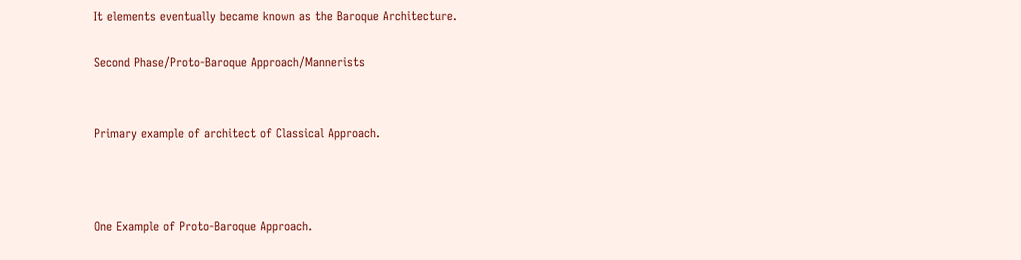It elements eventually became known as the Baroque Architecture.

Second Phase/Proto-Baroque Approach/Mannerists


Primary example of architect of Classical Approach.



One Example of Proto-Baroque Approach.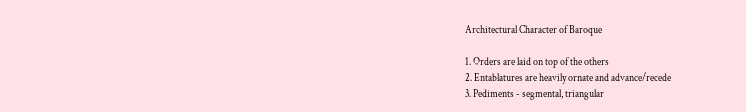Architectural Character of Baroque

1. Orders are laid on top of the others
2. Entablatures are heavily ornate and advance/recede
3. Pediments - segmental, triangular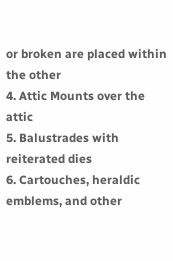or broken are placed within the other
4. Attic Mounts over the attic
5. Balustrades with reiterated dies
6. Cartouches, heraldic emblems, and other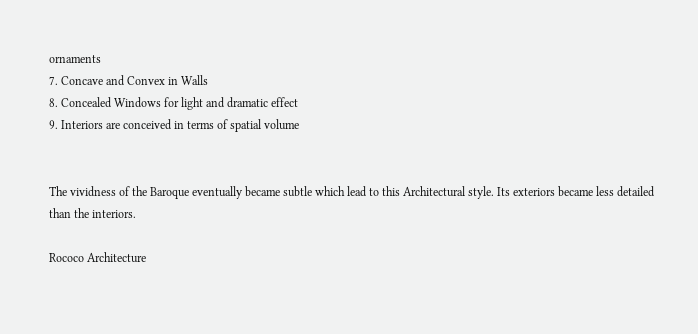ornaments
7. Concave and Convex in Walls
8. Concealed Windows for light and dramatic effect
9. Interiors are conceived in terms of spatial volume


The vividness of the Baroque eventually became subtle which lead to this Architectural style. Its exteriors became less detailed than the interiors.

Rococo Architecture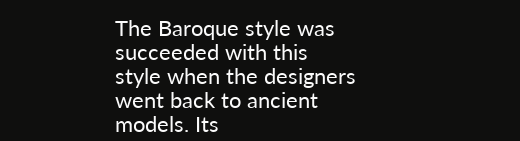The Baroque style was succeeded with this style when the designers went back to ancient models. Its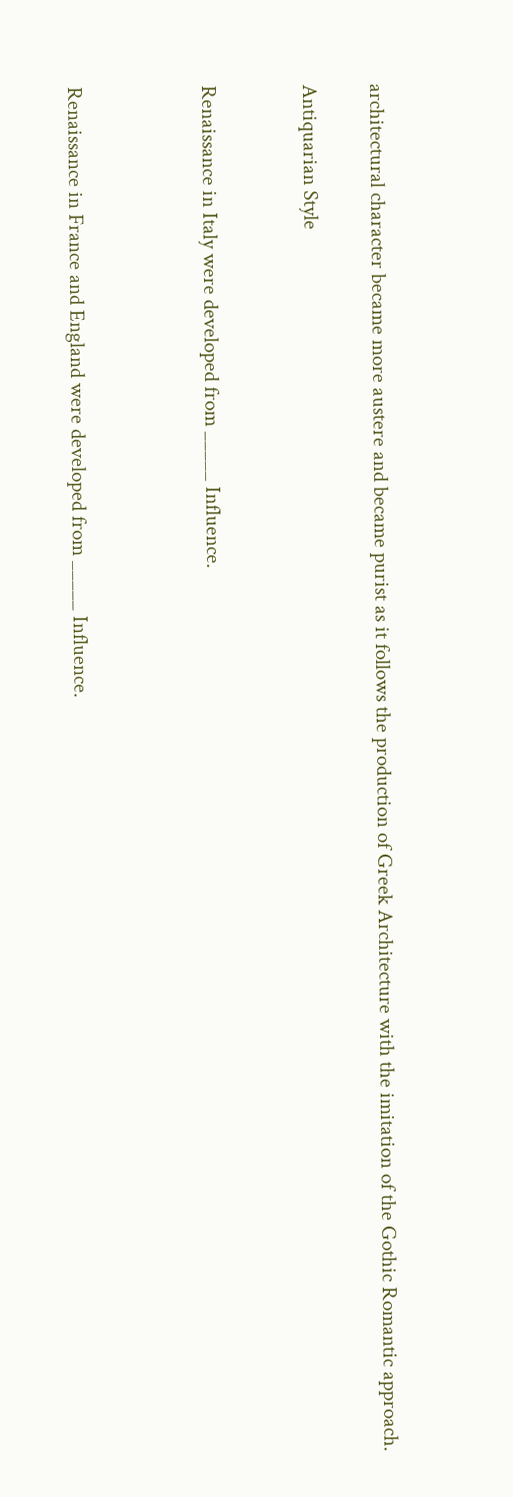architectural character became more austere and became purist as it follows the production of Greek Architecture with the imitation of the Gothic Romantic approach.

Antiquarian Style


Renaissance in Italy were developed from _____ Influence.



Renaissance in France and England were developed from _____ Influence.